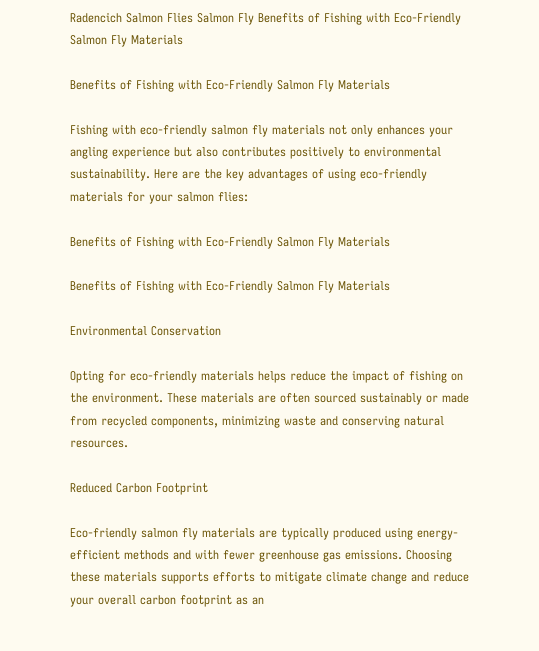Radencich Salmon Flies Salmon Fly Benefits of Fishing with Eco-Friendly Salmon Fly Materials

Benefits of Fishing with Eco-Friendly Salmon Fly Materials

Fishing with eco-friendly salmon fly materials not only enhances your angling experience but also contributes positively to environmental sustainability. Here are the key advantages of using eco-friendly materials for your salmon flies:

Benefits of Fishing with Eco-Friendly Salmon Fly Materials

Benefits of Fishing with Eco-Friendly Salmon Fly Materials

Environmental Conservation

Opting for eco-friendly materials helps reduce the impact of fishing on the environment. These materials are often sourced sustainably or made from recycled components, minimizing waste and conserving natural resources.

Reduced Carbon Footprint

Eco-friendly salmon fly materials are typically produced using energy-efficient methods and with fewer greenhouse gas emissions. Choosing these materials supports efforts to mitigate climate change and reduce your overall carbon footprint as an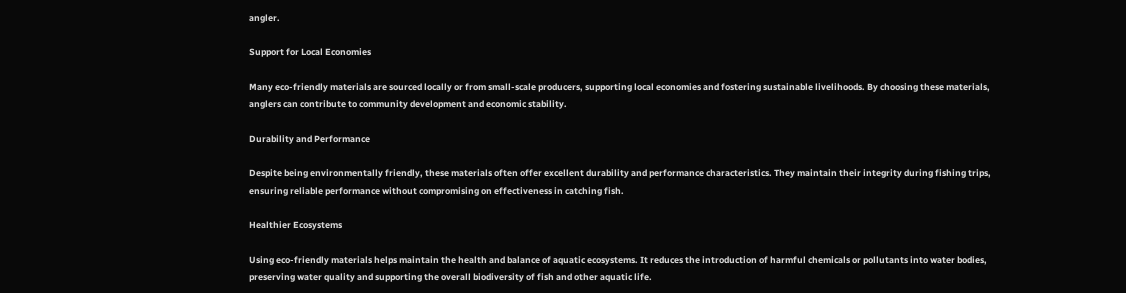angler.

Support for Local Economies

Many eco-friendly materials are sourced locally or from small-scale producers, supporting local economies and fostering sustainable livelihoods. By choosing these materials, anglers can contribute to community development and economic stability.

Durability and Performance

Despite being environmentally friendly, these materials often offer excellent durability and performance characteristics. They maintain their integrity during fishing trips, ensuring reliable performance without compromising on effectiveness in catching fish.

Healthier Ecosystems

Using eco-friendly materials helps maintain the health and balance of aquatic ecosystems. It reduces the introduction of harmful chemicals or pollutants into water bodies, preserving water quality and supporting the overall biodiversity of fish and other aquatic life.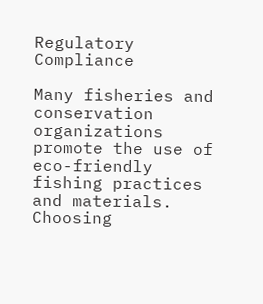Regulatory Compliance

Many fisheries and conservation organizations promote the use of eco-friendly fishing practices and materials. Choosing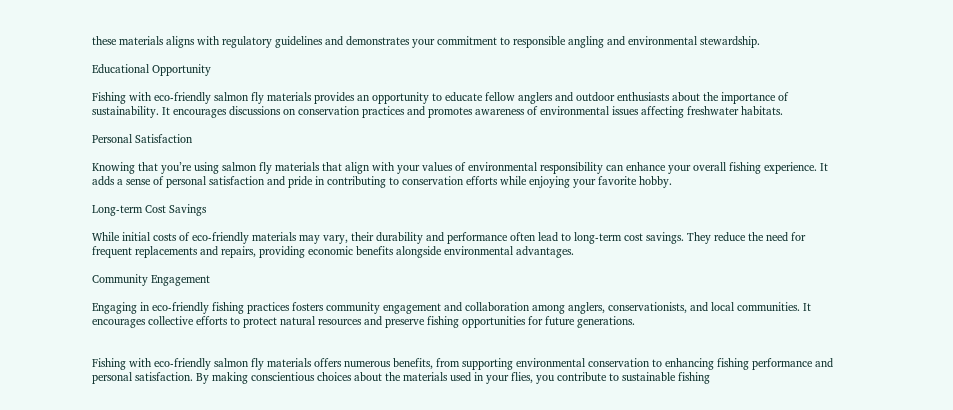these materials aligns with regulatory guidelines and demonstrates your commitment to responsible angling and environmental stewardship.

Educational Opportunity

Fishing with eco-friendly salmon fly materials provides an opportunity to educate fellow anglers and outdoor enthusiasts about the importance of sustainability. It encourages discussions on conservation practices and promotes awareness of environmental issues affecting freshwater habitats.

Personal Satisfaction

Knowing that you’re using salmon fly materials that align with your values of environmental responsibility can enhance your overall fishing experience. It adds a sense of personal satisfaction and pride in contributing to conservation efforts while enjoying your favorite hobby.

Long-term Cost Savings

While initial costs of eco-friendly materials may vary, their durability and performance often lead to long-term cost savings. They reduce the need for frequent replacements and repairs, providing economic benefits alongside environmental advantages.

Community Engagement

Engaging in eco-friendly fishing practices fosters community engagement and collaboration among anglers, conservationists, and local communities. It encourages collective efforts to protect natural resources and preserve fishing opportunities for future generations.


Fishing with eco-friendly salmon fly materials offers numerous benefits, from supporting environmental conservation to enhancing fishing performance and personal satisfaction. By making conscientious choices about the materials used in your flies, you contribute to sustainable fishing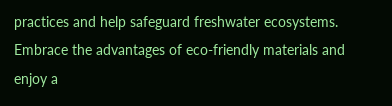practices and help safeguard freshwater ecosystems. Embrace the advantages of eco-friendly materials and enjoy a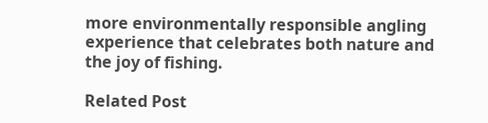more environmentally responsible angling experience that celebrates both nature and the joy of fishing.

Related Post